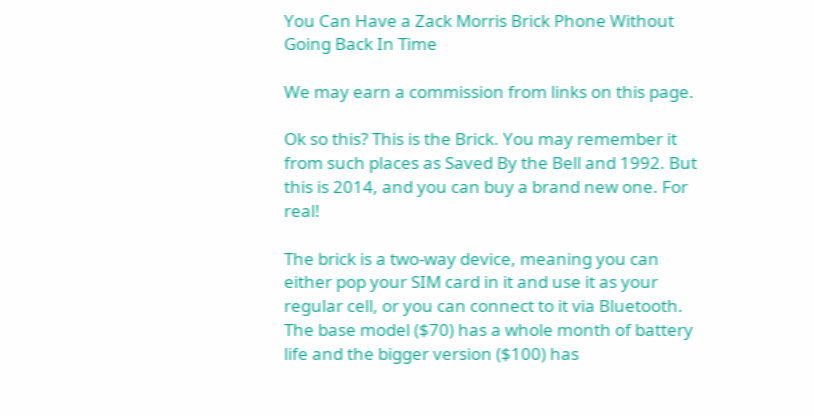You Can Have a Zack Morris Brick Phone Without Going Back In Time

We may earn a commission from links on this page.

Ok so this? This is the Brick. You may remember it from such places as Saved By the Bell and 1992. But this is 2014, and you can buy a brand new one. For real!

The brick is a two-way device, meaning you can either pop your SIM card in it and use it as your regular cell, or you can connect to it via Bluetooth. The base model ($70) has a whole month of battery life and the bigger version ($100) has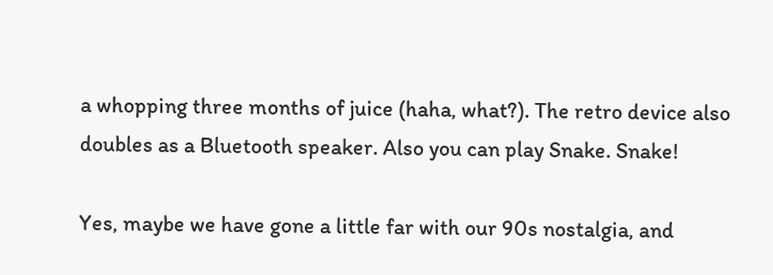a whopping three months of juice (haha, what?). The retro device also doubles as a Bluetooth speaker. Also you can play Snake. Snake!

Yes, maybe we have gone a little far with our 90s nostalgia, and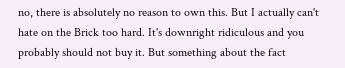no, there is absolutely no reason to own this. But I actually can't hate on the Brick too hard. It's downright ridiculous and you probably should not buy it. But something about the fact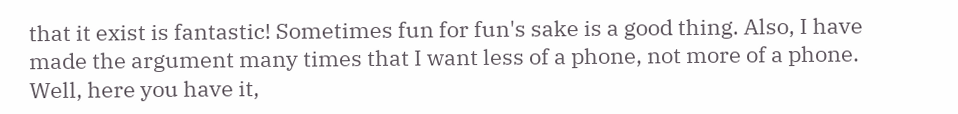that it exist is fantastic! Sometimes fun for fun's sake is a good thing. Also, I have made the argument many times that I want less of a phone, not more of a phone. Well, here you have it,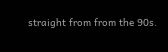straight from from the 90s.